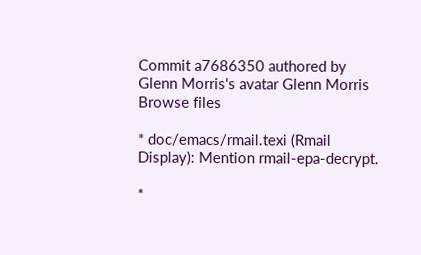Commit a7686350 authored by Glenn Morris's avatar Glenn Morris
Browse files

* doc/emacs/rmail.texi (Rmail Display): Mention rmail-epa-decrypt.

*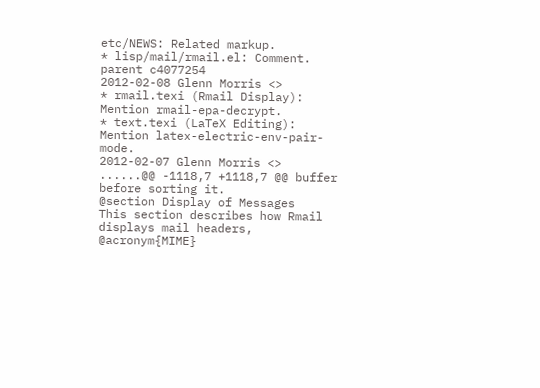etc/NEWS: Related markup.
* lisp/mail/rmail.el: Comment.
parent c4077254
2012-02-08 Glenn Morris <>
* rmail.texi (Rmail Display): Mention rmail-epa-decrypt.
* text.texi (LaTeX Editing): Mention latex-electric-env-pair-mode.
2012-02-07 Glenn Morris <>
......@@ -1118,7 +1118,7 @@ buffer before sorting it.
@section Display of Messages
This section describes how Rmail displays mail headers,
@acronym{MIME}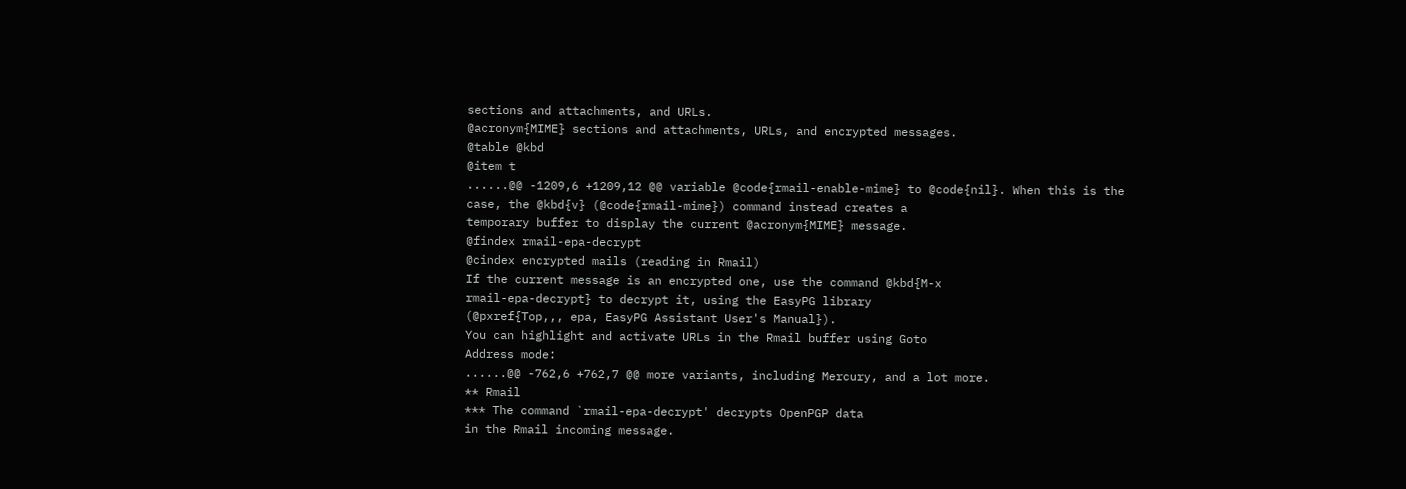sections and attachments, and URLs.
@acronym{MIME} sections and attachments, URLs, and encrypted messages.
@table @kbd
@item t
......@@ -1209,6 +1209,12 @@ variable @code{rmail-enable-mime} to @code{nil}. When this is the
case, the @kbd{v} (@code{rmail-mime}) command instead creates a
temporary buffer to display the current @acronym{MIME} message.
@findex rmail-epa-decrypt
@cindex encrypted mails (reading in Rmail)
If the current message is an encrypted one, use the command @kbd{M-x
rmail-epa-decrypt} to decrypt it, using the EasyPG library
(@pxref{Top,,, epa, EasyPG Assistant User's Manual}).
You can highlight and activate URLs in the Rmail buffer using Goto
Address mode:
......@@ -762,6 +762,7 @@ more variants, including Mercury, and a lot more.
** Rmail
*** The command `rmail-epa-decrypt' decrypts OpenPGP data
in the Rmail incoming message.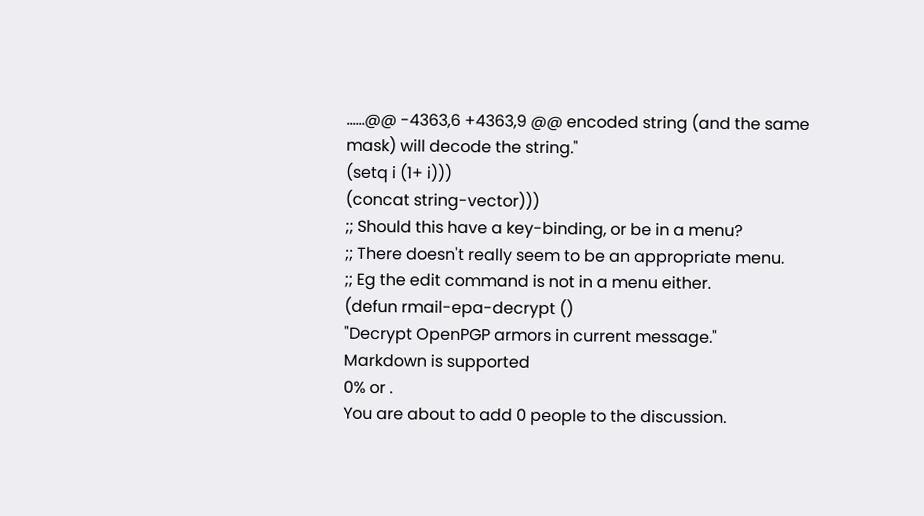......@@ -4363,6 +4363,9 @@ encoded string (and the same mask) will decode the string."
(setq i (1+ i)))
(concat string-vector)))
;; Should this have a key-binding, or be in a menu?
;; There doesn't really seem to be an appropriate menu.
;; Eg the edit command is not in a menu either.
(defun rmail-epa-decrypt ()
"Decrypt OpenPGP armors in current message."
Markdown is supported
0% or .
You are about to add 0 people to the discussion.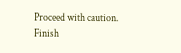Proceed with caution.
Finish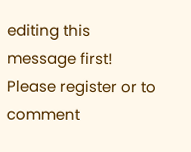editing this message first!
Please register or to comment